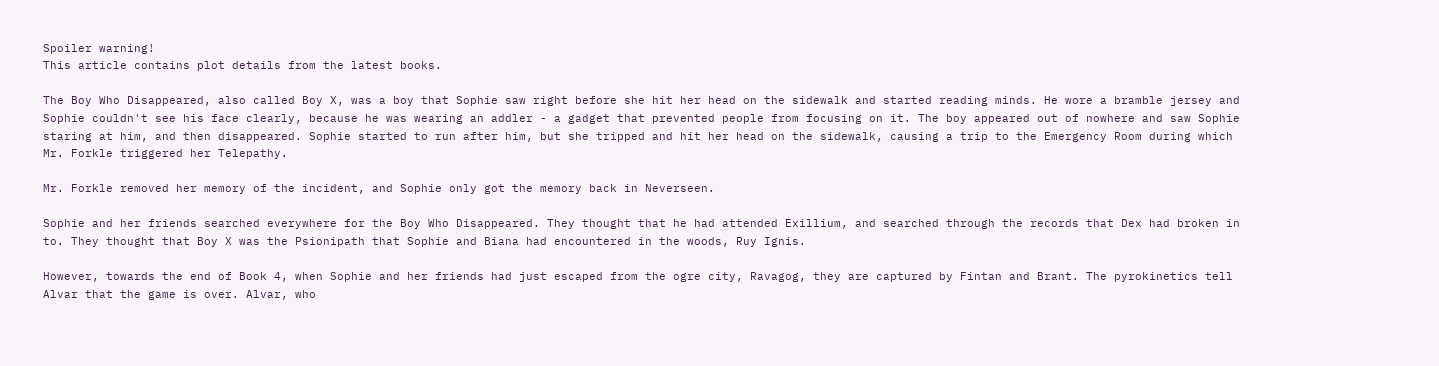Spoiler warning!
This article contains plot details from the latest books.

The Boy Who Disappeared, also called Boy X, was a boy that Sophie saw right before she hit her head on the sidewalk and started reading minds. He wore a bramble jersey and Sophie couldn't see his face clearly, because he was wearing an addler - a gadget that prevented people from focusing on it. The boy appeared out of nowhere and saw Sophie staring at him, and then disappeared. Sophie started to run after him, but she tripped and hit her head on the sidewalk, causing a trip to the Emergency Room during which Mr. Forkle triggered her Telepathy.

Mr. Forkle removed her memory of the incident, and Sophie only got the memory back in Neverseen.

Sophie and her friends searched everywhere for the Boy Who Disappeared. They thought that he had attended Exillium, and searched through the records that Dex had broken in to. They thought that Boy X was the Psionipath that Sophie and Biana had encountered in the woods, Ruy Ignis.

However, towards the end of Book 4, when Sophie and her friends had just escaped from the ogre city, Ravagog, they are captured by Fintan and Brant. The pyrokinetics tell Alvar that the game is over. Alvar, who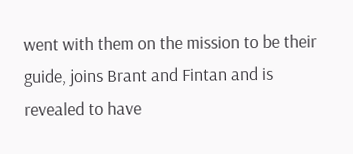went with them on the mission to be their guide, joins Brant and Fintan and is revealed to have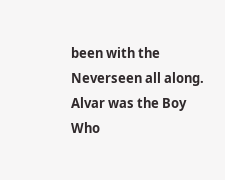been with the Neverseen all along. Alvar was the Boy Who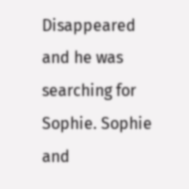Disappeared and he was searching for Sophie. Sophie and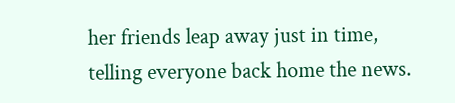her friends leap away just in time, telling everyone back home the news.